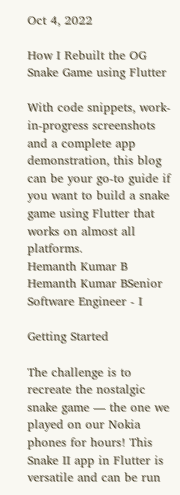Oct 4, 2022

How I Rebuilt the OG Snake Game using Flutter

With code snippets, work-in-progress screenshots and a complete app demonstration, this blog can be your go-to guide if you want to build a snake game using Flutter that works on almost all platforms.
Hemanth Kumar B
Hemanth Kumar BSenior Software Engineer - I

Getting Started

The challenge is to recreate the nostalgic snake game — the one we played on our Nokia phones for hours! This Snake II app in Flutter is versatile and can be run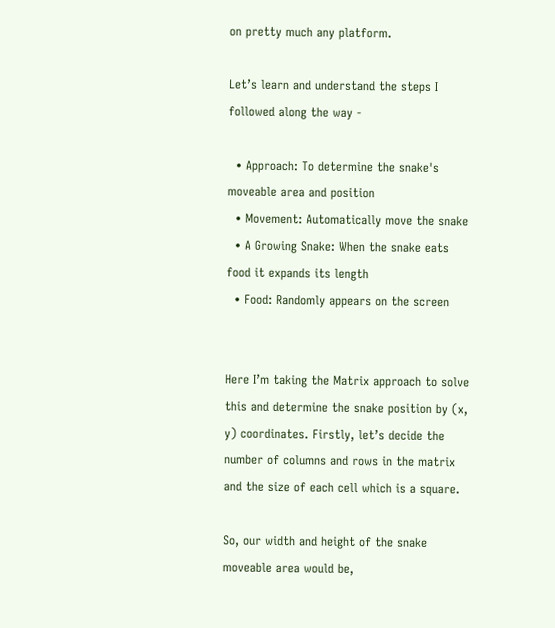on pretty much any platform.

Let’s learn and understand the steps I followed along the way -

  • Approach: To determine the snake's moveable area and position
  • Movement: Automatically move the snake
  • A Growing Snake: When the snake eats food it expands its length
  • Food: Randomly appears on the screen


Here I’m taking the Matrix approach to solve this and determine the snake position by (x, y) coordinates. Firstly, let’s decide the number of columns and rows in the matrix and the size of each cell which is a square.

So, our width and height of the snake moveable area would be,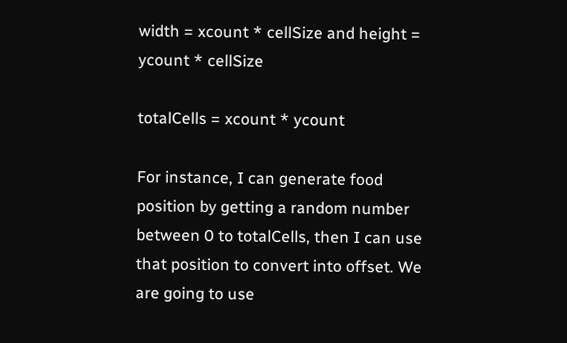width = xcount * cellSize and height = ycount * cellSize

totalCells = xcount * ycount

For instance, I can generate food position by getting a random number between 0 to totalCells, then I can use that position to convert into offset. We are going to use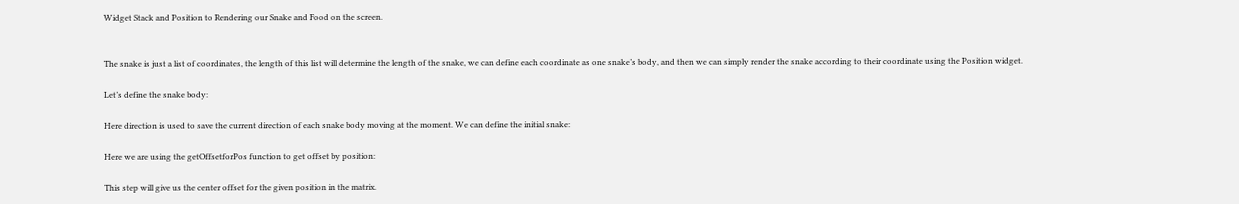Widget Stack and Position to Rendering our Snake and Food on the screen.


The snake is just a list of coordinates, the length of this list will determine the length of the snake, we can define each coordinate as one snake’s body, and then we can simply render the snake according to their coordinate using the Position widget.

Let’s define the snake body:

Here direction is used to save the current direction of each snake body moving at the moment. We can define the initial snake:

Here we are using the getOffsetforPos function to get offset by position:

This step will give us the center offset for the given position in the matrix.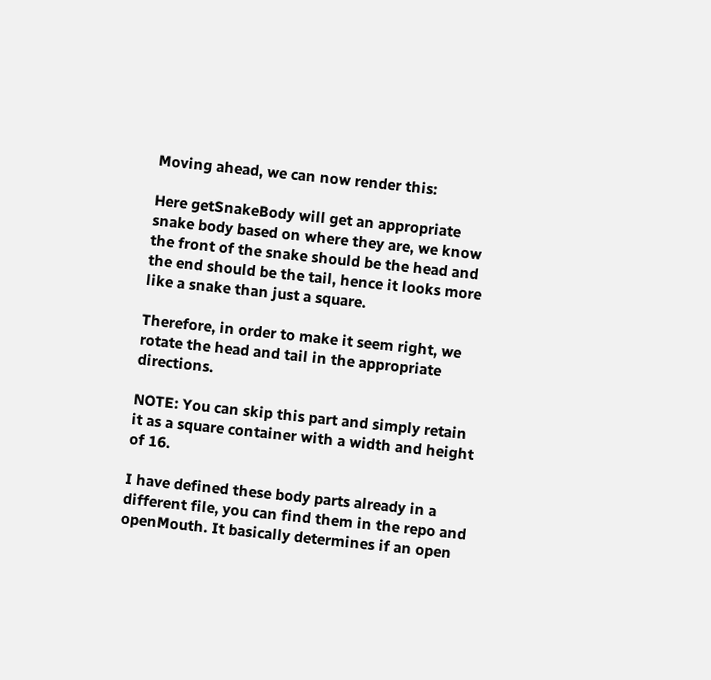Moving ahead, we can now render this:

Here getSnakeBody will get an appropriate snake body based on where they are, we know the front of the snake should be the head and the end should be the tail, hence it looks more like a snake than just a square.

Therefore, in order to make it seem right, we rotate the head and tail in the appropriate directions.

NOTE: You can skip this part and simply retain it as a square container with a width and height of 16.

I have defined these body parts already in a different file, you can find them in the repo and openMouth. It basically determines if an open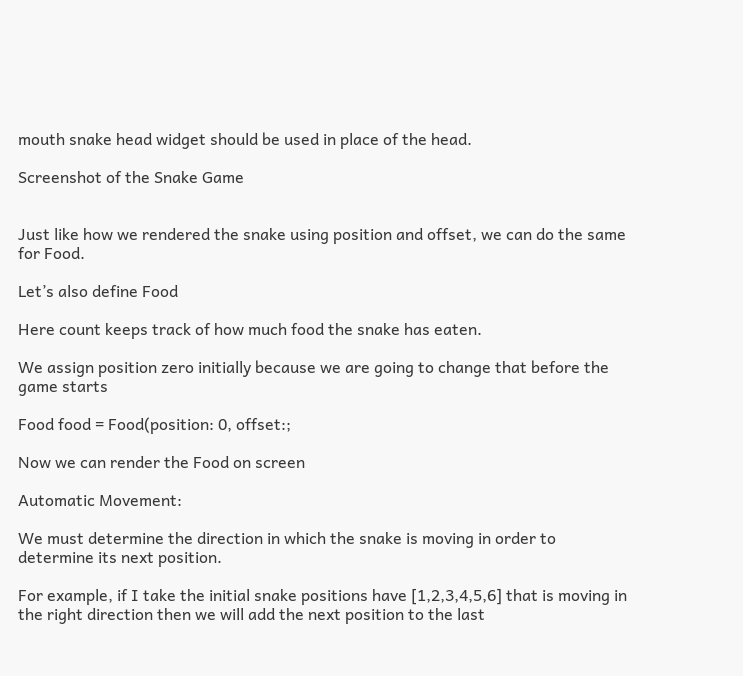mouth snake head widget should be used in place of the head.

Screenshot of the Snake Game


Just like how we rendered the snake using position and offset, we can do the same for Food.

Let’s also define Food

Here count keeps track of how much food the snake has eaten.

We assign position zero initially because we are going to change that before the game starts

Food food = Food(position: 0, offset:;

Now we can render the Food on screen

Automatic Movement:

We must determine the direction in which the snake is moving in order to determine its next position.

For example, if I take the initial snake positions have [1,2,3,4,5,6] that is moving in the right direction then we will add the next position to the last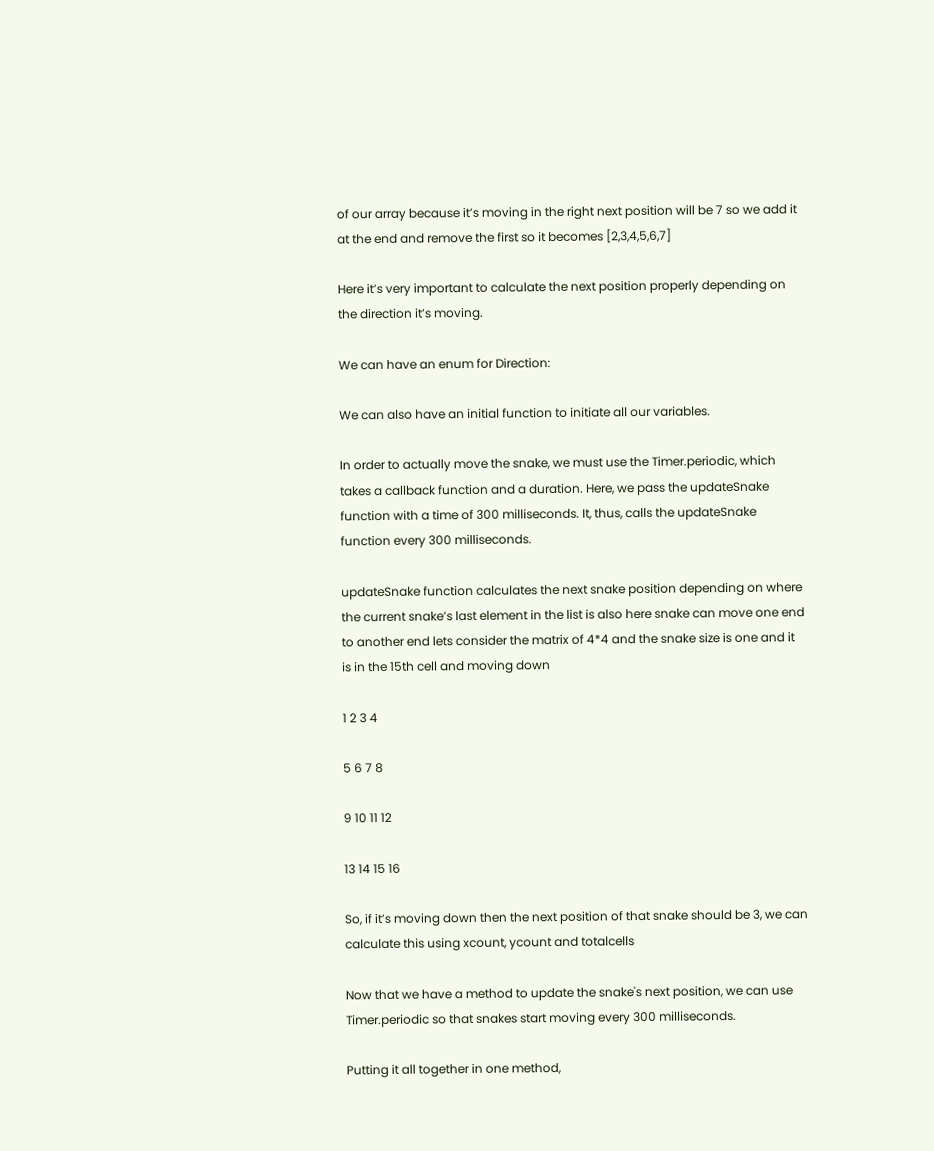of our array because it’s moving in the right next position will be 7 so we add it at the end and remove the first so it becomes [2,3,4,5,6,7]

Here it’s very important to calculate the next position properly depending on the direction it’s moving.

We can have an enum for Direction:

We can also have an initial function to initiate all our variables.

In order to actually move the snake, we must use the Timer.periodic, which takes a callback function and a duration. Here, we pass the updateSnake function with a time of 300 milliseconds. It, thus, calls the updateSnake function every 300 milliseconds.

updateSnake function calculates the next snake position depending on where the current snake’s last element in the list is also here snake can move one end to another end lets consider the matrix of 4*4 and the snake size is one and it is in the 15th cell and moving down

1 2 3 4

5 6 7 8

9 10 11 12

13 14 15 16

So, if it’s moving down then the next position of that snake should be 3, we can calculate this using xcount, ycount and totalcells

Now that we have a method to update the snake's next position, we can use Timer.periodic so that snakes start moving every 300 milliseconds.

Putting it all together in one method,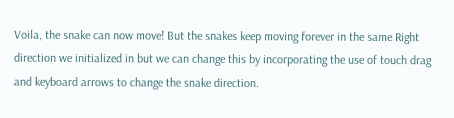Voila, the snake can now move! But the snakes keep moving forever in the same Right direction we initialized in but we can change this by incorporating the use of touch drag and keyboard arrows to change the snake direction.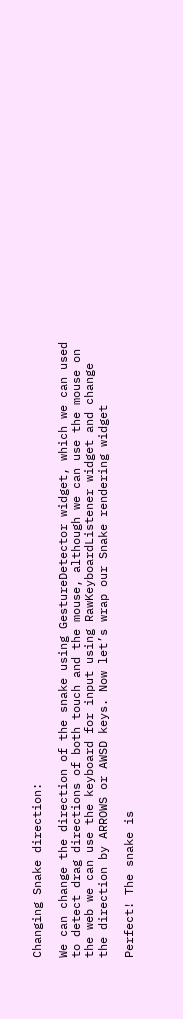Changing Snake direction:

We can change the direction of the snake using GestureDetector widget, which we can used to detect drag directions of both touch and the mouse, although we can use the mouse on the web we can use the keyboard for input using RawKeyboardListener widget and change the direction by ARROWS or AWSD keys. Now let’s wrap our Snake rendering widget

Perfect! The snake is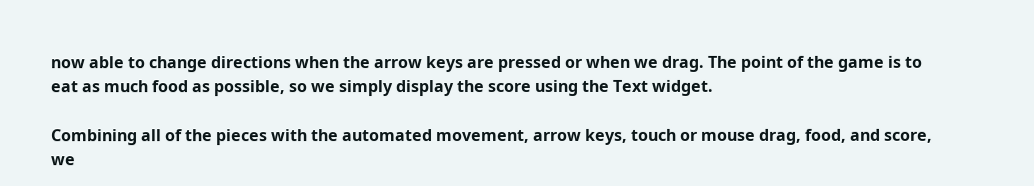now able to change directions when the arrow keys are pressed or when we drag. The point of the game is to eat as much food as possible, so we simply display the score using the Text widget.

Combining all of the pieces with the automated movement, arrow keys, touch or mouse drag, food, and score, we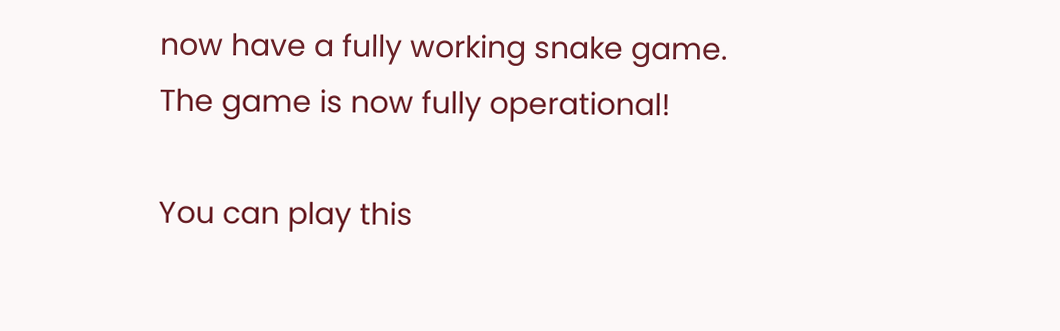now have a fully working snake game. The game is now fully operational!

You can play this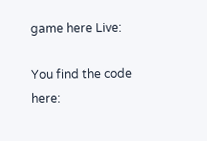game here Live:

You find the code here: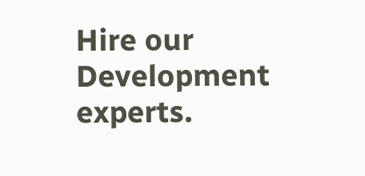Hire our Development experts.